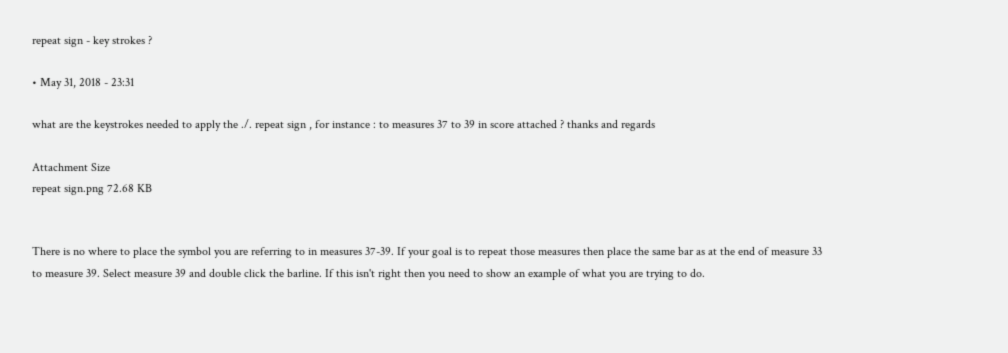repeat sign - key strokes ?

• May 31, 2018 - 23:31

what are the keystrokes needed to apply the ./. repeat sign , for instance : to measures 37 to 39 in score attached ? thanks and regards

Attachment Size
repeat sign.png 72.68 KB


There is no where to place the symbol you are referring to in measures 37-39. If your goal is to repeat those measures then place the same bar as at the end of measure 33 to measure 39. Select measure 39 and double click the barline. If this isn't right then you need to show an example of what you are trying to do.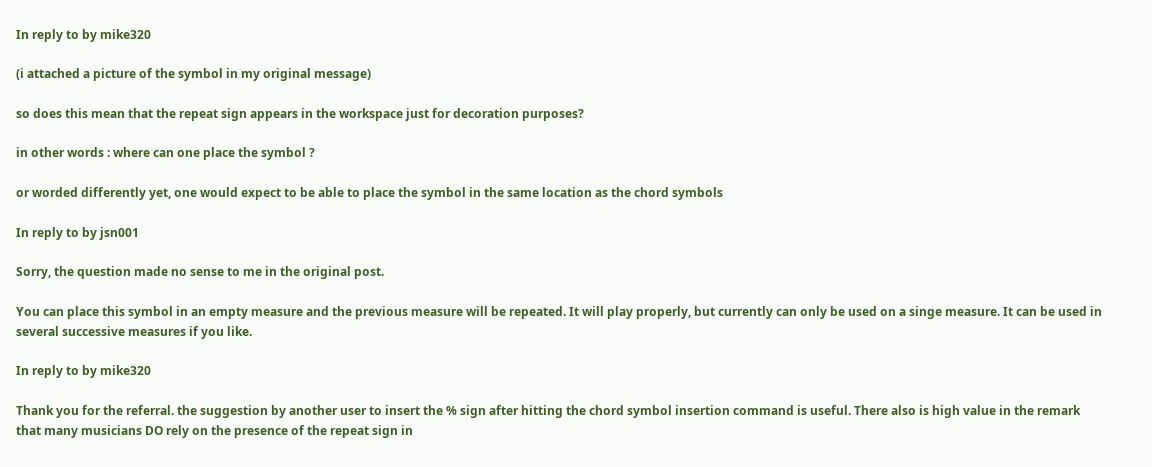In reply to by mike320

(i attached a picture of the symbol in my original message)

so does this mean that the repeat sign appears in the workspace just for decoration purposes?

in other words : where can one place the symbol ?

or worded differently yet, one would expect to be able to place the symbol in the same location as the chord symbols

In reply to by jsn001

Sorry, the question made no sense to me in the original post.

You can place this symbol in an empty measure and the previous measure will be repeated. It will play properly, but currently can only be used on a singe measure. It can be used in several successive measures if you like.

In reply to by mike320

Thank you for the referral. the suggestion by another user to insert the % sign after hitting the chord symbol insertion command is useful. There also is high value in the remark that many musicians DO rely on the presence of the repeat sign in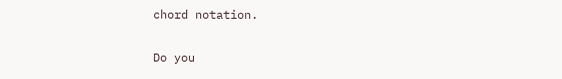chord notation.

Do you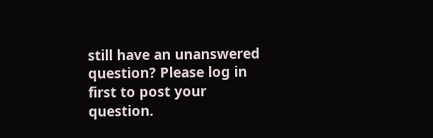still have an unanswered question? Please log in first to post your question.